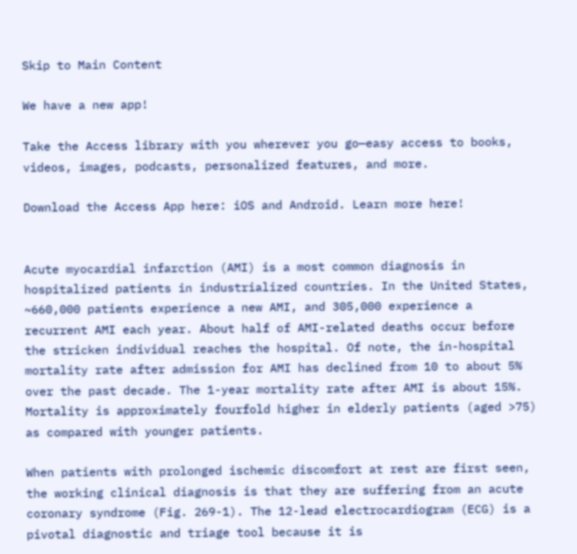Skip to Main Content

We have a new app!

Take the Access library with you wherever you go—easy access to books, videos, images, podcasts, personalized features, and more.

Download the Access App here: iOS and Android. Learn more here!


Acute myocardial infarction (AMI) is a most common diagnosis in hospitalized patients in industrialized countries. In the United States, ~660,000 patients experience a new AMI, and 305,000 experience a recurrent AMI each year. About half of AMI-related deaths occur before the stricken individual reaches the hospital. Of note, the in-hospital mortality rate after admission for AMI has declined from 10 to about 5% over the past decade. The 1-year mortality rate after AMI is about 15%. Mortality is approximately fourfold higher in elderly patients (aged >75) as compared with younger patients.

When patients with prolonged ischemic discomfort at rest are first seen, the working clinical diagnosis is that they are suffering from an acute coronary syndrome (Fig. 269-1). The 12-lead electrocardiogram (ECG) is a pivotal diagnostic and triage tool because it is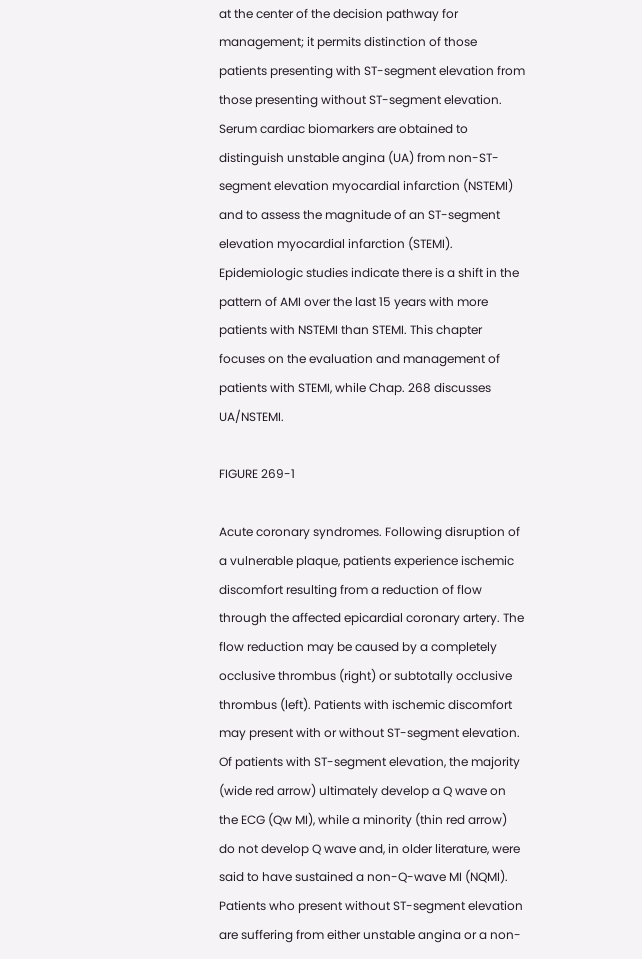at the center of the decision pathway for management; it permits distinction of those patients presenting with ST-segment elevation from those presenting without ST-segment elevation. Serum cardiac biomarkers are obtained to distinguish unstable angina (UA) from non-ST-segment elevation myocardial infarction (NSTEMI) and to assess the magnitude of an ST-segment elevation myocardial infarction (STEMI). Epidemiologic studies indicate there is a shift in the pattern of AMI over the last 15 years with more patients with NSTEMI than STEMI. This chapter focuses on the evaluation and management of patients with STEMI, while Chap. 268 discusses UA/NSTEMI.

FIGURE 269-1

Acute coronary syndromes. Following disruption of a vulnerable plaque, patients experience ischemic discomfort resulting from a reduction of flow through the affected epicardial coronary artery. The flow reduction may be caused by a completely occlusive thrombus (right) or subtotally occlusive thrombus (left). Patients with ischemic discomfort may present with or without ST-segment elevation. Of patients with ST-segment elevation, the majority (wide red arrow) ultimately develop a Q wave on the ECG (Qw MI), while a minority (thin red arrow) do not develop Q wave and, in older literature, were said to have sustained a non-Q-wave MI (NQMI). Patients who present without ST-segment elevation are suffering from either unstable angina or a non-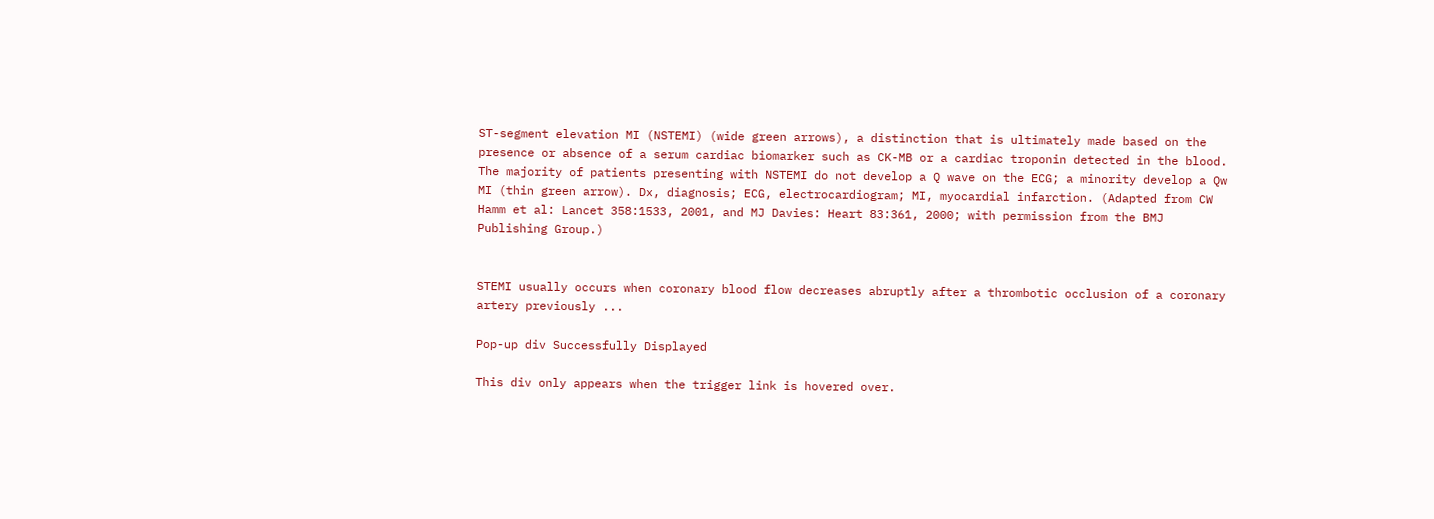ST-segment elevation MI (NSTEMI) (wide green arrows), a distinction that is ultimately made based on the presence or absence of a serum cardiac biomarker such as CK-MB or a cardiac troponin detected in the blood. The majority of patients presenting with NSTEMI do not develop a Q wave on the ECG; a minority develop a Qw MI (thin green arrow). Dx, diagnosis; ECG, electrocardiogram; MI, myocardial infarction. (Adapted from CW Hamm et al: Lancet 358:1533, 2001, and MJ Davies: Heart 83:361, 2000; with permission from the BMJ Publishing Group.)


STEMI usually occurs when coronary blood flow decreases abruptly after a thrombotic occlusion of a coronary artery previously ...

Pop-up div Successfully Displayed

This div only appears when the trigger link is hovered over.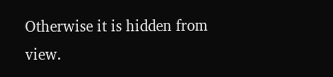Otherwise it is hidden from view.